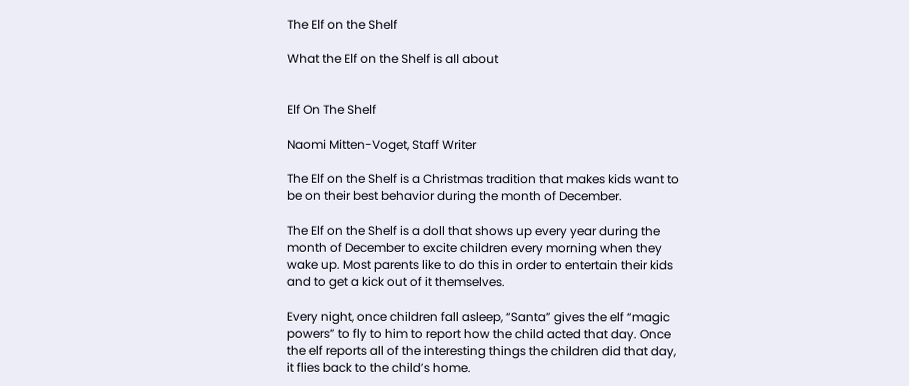The Elf on the Shelf

What the Elf on the Shelf is all about


Elf On The Shelf

Naomi Mitten-Voget, Staff Writer

The Elf on the Shelf is a Christmas tradition that makes kids want to be on their best behavior during the month of December.

The Elf on the Shelf is a doll that shows up every year during the month of December to excite children every morning when they wake up. Most parents like to do this in order to entertain their kids and to get a kick out of it themselves.

Every night, once children fall asleep, “Santa” gives the elf “magic powers” to fly to him to report how the child acted that day. Once the elf reports all of the interesting things the children did that day, it flies back to the child’s home.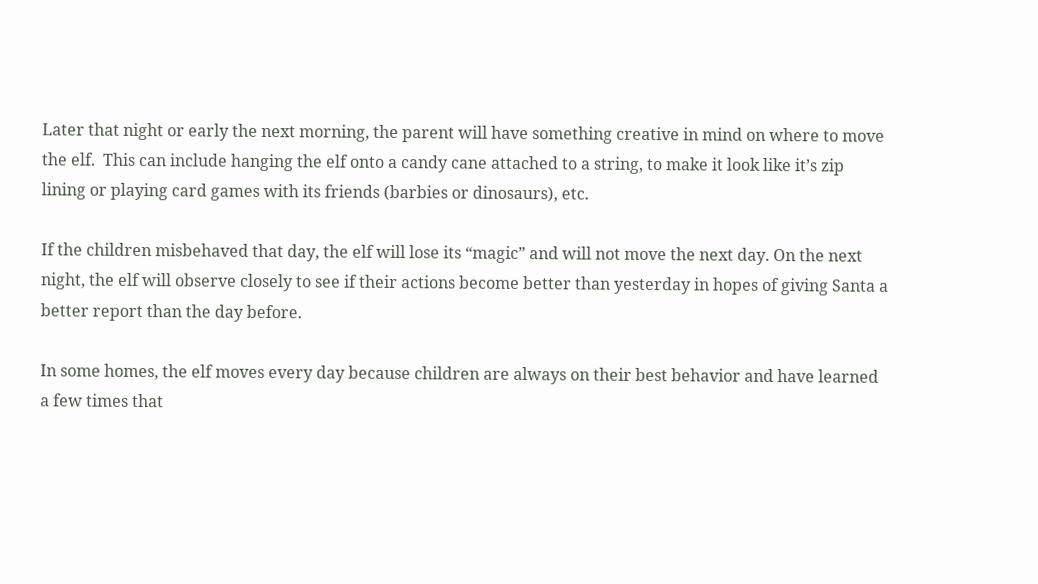Later that night or early the next morning, the parent will have something creative in mind on where to move the elf.  This can include hanging the elf onto a candy cane attached to a string, to make it look like it’s zip lining or playing card games with its friends (barbies or dinosaurs), etc.

If the children misbehaved that day, the elf will lose its “magic” and will not move the next day. On the next night, the elf will observe closely to see if their actions become better than yesterday in hopes of giving Santa a better report than the day before.

In some homes, the elf moves every day because children are always on their best behavior and have learned a few times that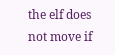the elf does not move if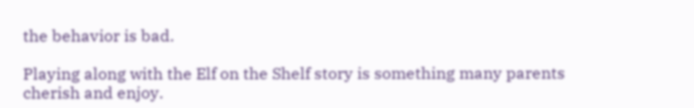the behavior is bad.

Playing along with the Elf on the Shelf story is something many parents cherish and enjoy.